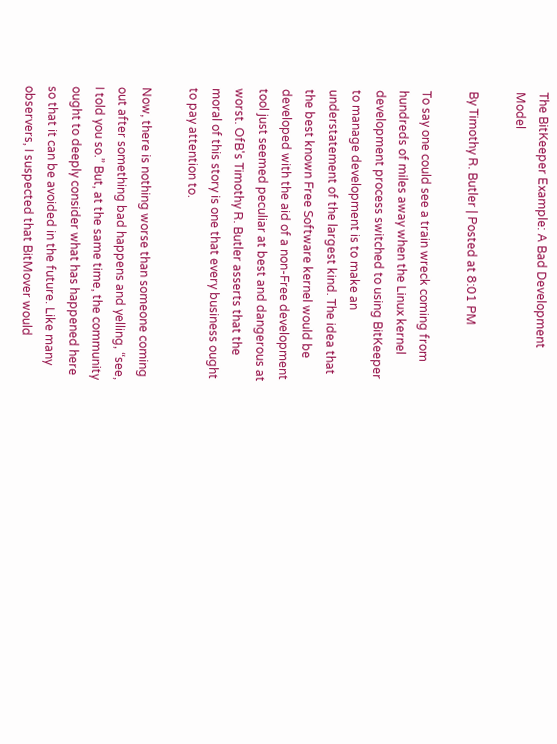The BitKeeper Example: A Bad Development Model

By Timothy R. Butler | Posted at 8:01 PM

To say one could see a train wreck coming from hundreds of miles away when the Linux kernel development process switched to using BitKeeper to manage development is to make an understatement of the largest kind. The idea that the best known Free Software kernel would be developed with the aid of a non-Free development tool just seemed peculiar at best and dangerous at worst. OfB's Timothy R. Butler asserts that the moral of this story is one that every business ought to pay attention to.

Now, there is nothing worse than someone coming out after something bad happens and yelling, “see, I told you so.” But, at the same time, the community ought to deeply consider what has happened here so that it can be avoided in the future. Like many observers, I suspected that BitMover would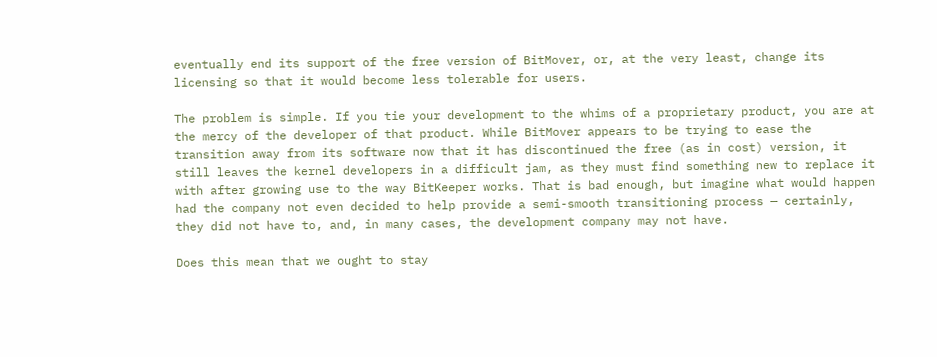eventually end its support of the free version of BitMover, or, at the very least, change its licensing so that it would become less tolerable for users.

The problem is simple. If you tie your development to the whims of a proprietary product, you are at the mercy of the developer of that product. While BitMover appears to be trying to ease the transition away from its software now that it has discontinued the free (as in cost) version, it still leaves the kernel developers in a difficult jam, as they must find something new to replace it with after growing use to the way BitKeeper works. That is bad enough, but imagine what would happen had the company not even decided to help provide a semi-smooth transitioning process — certainly, they did not have to, and, in many cases, the development company may not have.

Does this mean that we ought to stay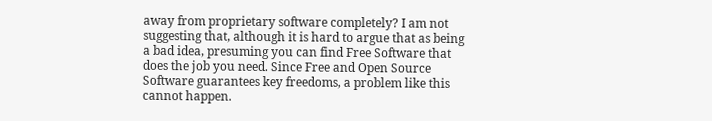away from proprietary software completely? I am not suggesting that, although it is hard to argue that as being a bad idea, presuming you can find Free Software that does the job you need. Since Free and Open Source Software guarantees key freedoms, a problem like this cannot happen.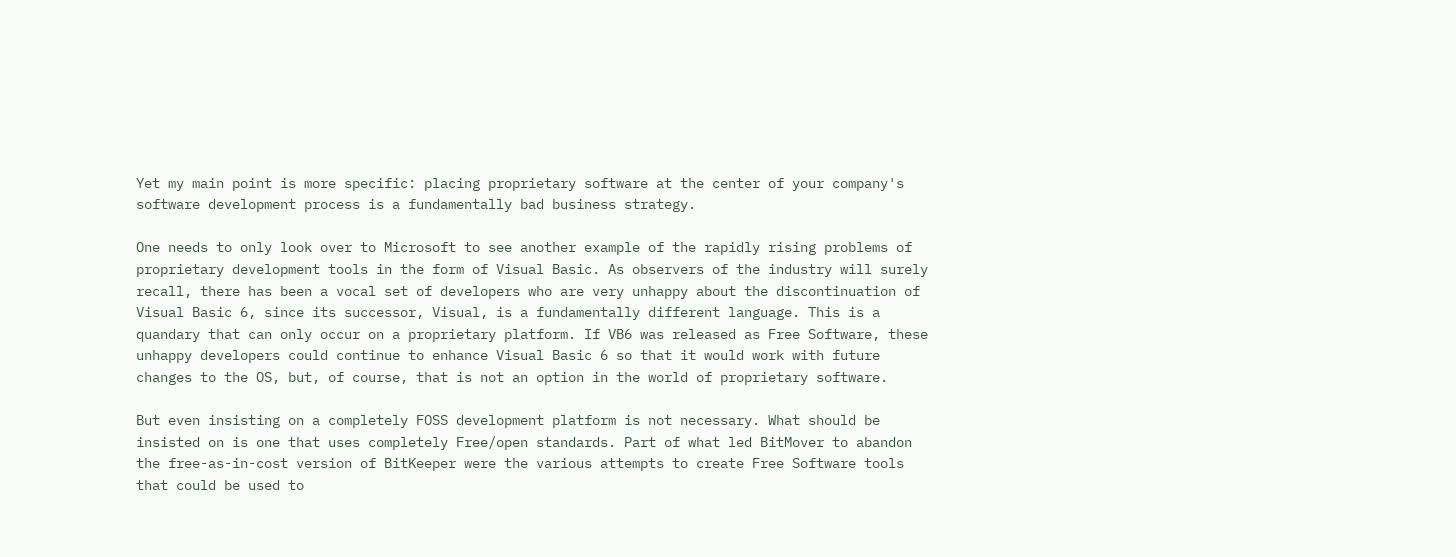Yet my main point is more specific: placing proprietary software at the center of your company's software development process is a fundamentally bad business strategy.

One needs to only look over to Microsoft to see another example of the rapidly rising problems of proprietary development tools in the form of Visual Basic. As observers of the industry will surely recall, there has been a vocal set of developers who are very unhappy about the discontinuation of Visual Basic 6, since its successor, Visual, is a fundamentally different language. This is a quandary that can only occur on a proprietary platform. If VB6 was released as Free Software, these unhappy developers could continue to enhance Visual Basic 6 so that it would work with future changes to the OS, but, of course, that is not an option in the world of proprietary software.

But even insisting on a completely FOSS development platform is not necessary. What should be insisted on is one that uses completely Free/open standards. Part of what led BitMover to abandon the free-as-in-cost version of BitKeeper were the various attempts to create Free Software tools that could be used to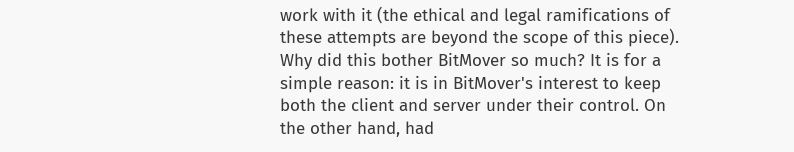work with it (the ethical and legal ramifications of these attempts are beyond the scope of this piece). Why did this bother BitMover so much? It is for a simple reason: it is in BitMover's interest to keep both the client and server under their control. On the other hand, had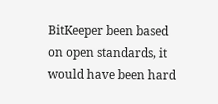BitKeeper been based on open standards, it would have been hard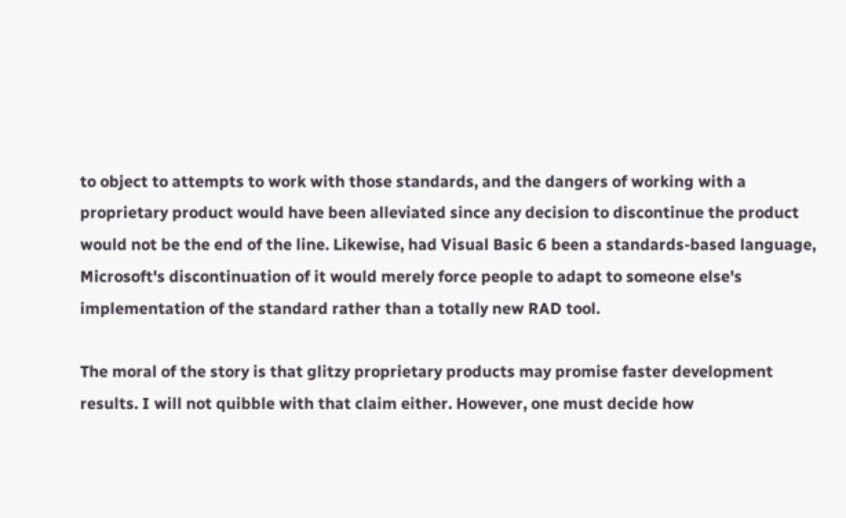to object to attempts to work with those standards, and the dangers of working with a proprietary product would have been alleviated since any decision to discontinue the product would not be the end of the line. Likewise, had Visual Basic 6 been a standards-based language, Microsoft's discontinuation of it would merely force people to adapt to someone else's implementation of the standard rather than a totally new RAD tool.

The moral of the story is that glitzy proprietary products may promise faster development results. I will not quibble with that claim either. However, one must decide how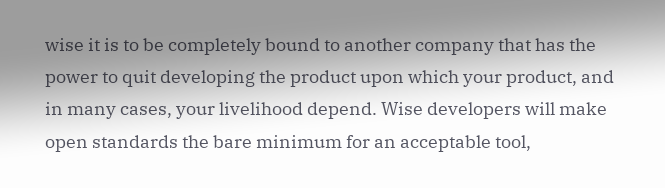wise it is to be completely bound to another company that has the power to quit developing the product upon which your product, and in many cases, your livelihood depend. Wise developers will make open standards the bare minimum for an acceptable tool,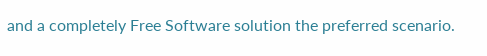and a completely Free Software solution the preferred scenario.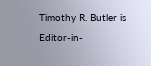Timothy R. Butler is Editor-in-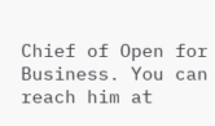Chief of Open for Business. You can reach him at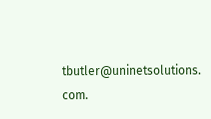tbutler@uninetsolutions. com.